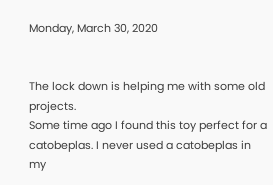Monday, March 30, 2020


The lock down is helping me with some old projects.
Some time ago I found this toy perfect for a catobeplas. I never used a catobeplas in my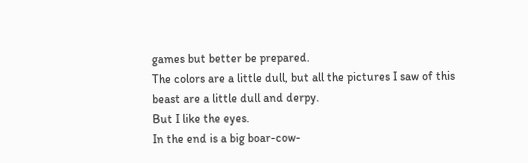games but better be prepared.
The colors are a little dull, but all the pictures I saw of this beast are a little dull and derpy.
But I like the eyes.
In the end is a big boar-cow-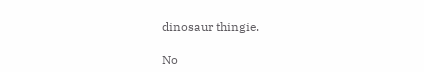dinosaur thingie.

No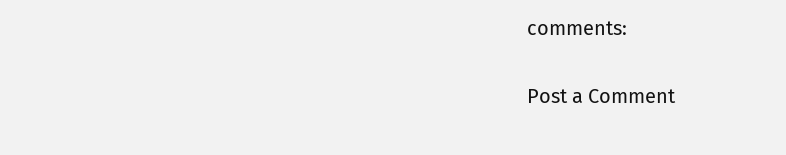comments:

Post a Comment